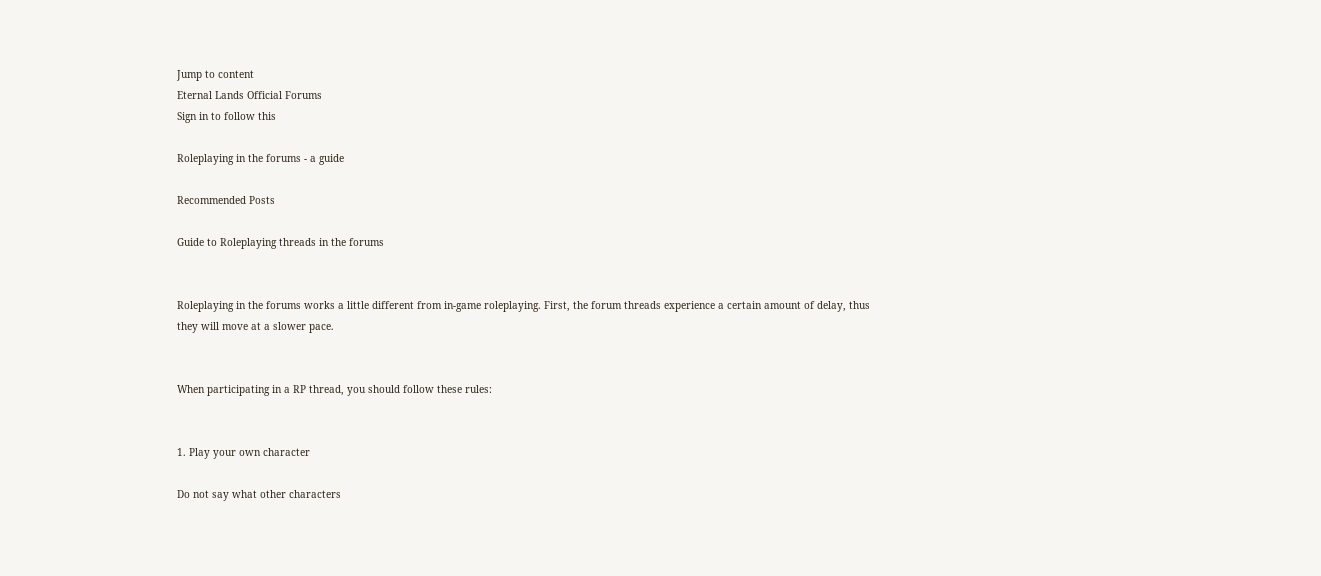Jump to content
Eternal Lands Official Forums
Sign in to follow this

Roleplaying in the forums - a guide

Recommended Posts

Guide to Roleplaying threads in the forums


Roleplaying in the forums works a little different from in-game roleplaying. First, the forum threads experience a certain amount of delay, thus they will move at a slower pace.


When participating in a RP thread, you should follow these rules:


1. Play your own character

Do not say what other characters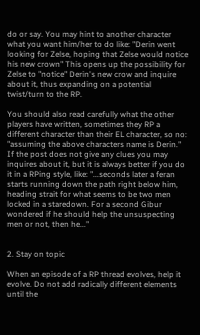do or say. You may hint to another character what you want him/her to do like: "Derin went looking for Zelse, hoping that Zelse would notice his new crown" This opens up the possibility for Zelse to "notice" Derin's new crow and inquire about it, thus expanding on a potential twist/turn to the RP.

You should also read carefully what the other players have written, sometimes they RP a different character than their EL character, so no: "assuming the above characters name is Derin." If the post does not give any clues you may inquires about it, but it is always better if you do it in a RPing style, like: "...seconds later a feran starts running down the path right below him, heading strait for what seems to be two men locked in a staredown. For a second Gibur wondered if he should help the unsuspecting men or not, then he..."


2. Stay on topic

When an episode of a RP thread evolves, help it evolve. Do not add radically different elements until the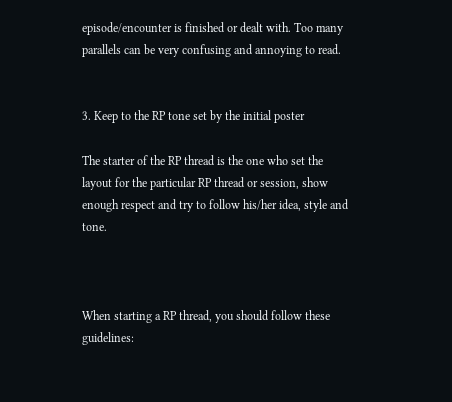episode/encounter is finished or dealt with. Too many parallels can be very confusing and annoying to read.


3. Keep to the RP tone set by the initial poster

The starter of the RP thread is the one who set the layout for the particular RP thread or session, show enough respect and try to follow his/her idea, style and tone.



When starting a RP thread, you should follow these guidelines: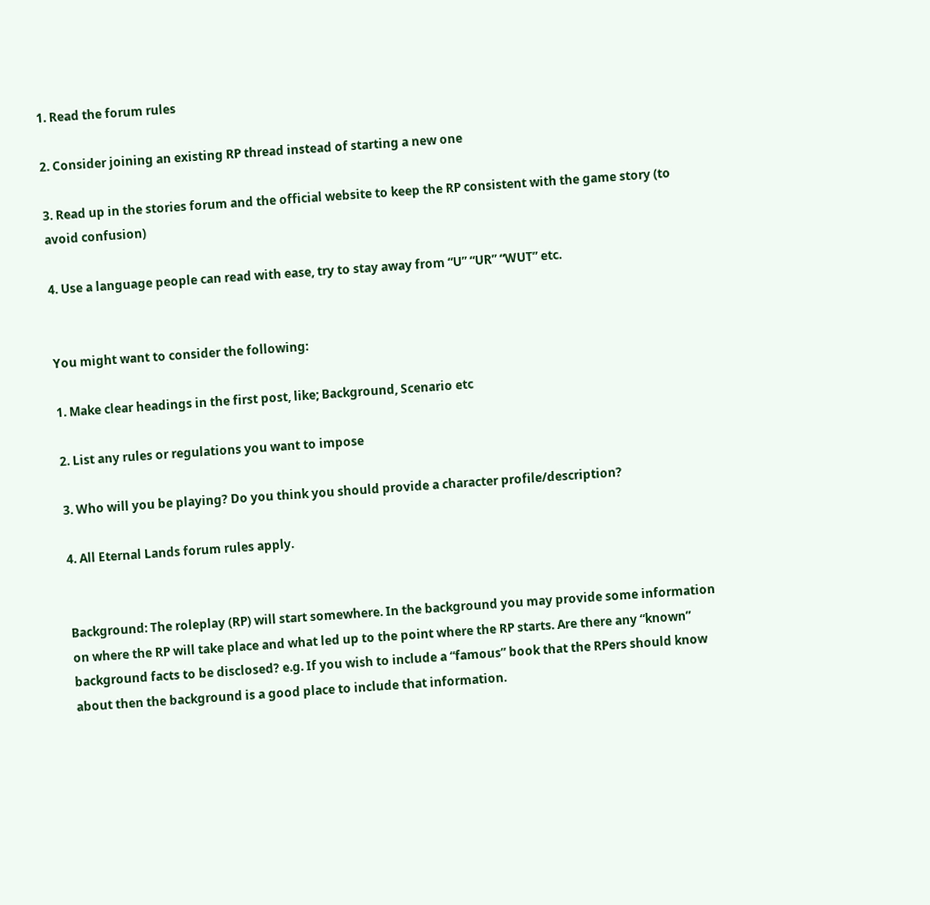1. Read the forum rules

2. Consider joining an existing RP thread instead of starting a new one

3. Read up in the stories forum and the official website to keep the RP consistent with the game story (to avoid confusion)

4. Use a language people can read with ease, try to stay away from “U” “UR” “WUT” etc.


You might want to consider the following:

1. Make clear headings in the first post, like; Background, Scenario etc

2. List any rules or regulations you want to impose

3. Who will you be playing? Do you think you should provide a character profile/description?

4. All Eternal Lands forum rules apply.


Background: The roleplay (RP) will start somewhere. In the background you may provide some information on where the RP will take place and what led up to the point where the RP starts. Are there any “known” background facts to be disclosed? e.g. If you wish to include a “famous” book that the RPers should know about then the background is a good place to include that information.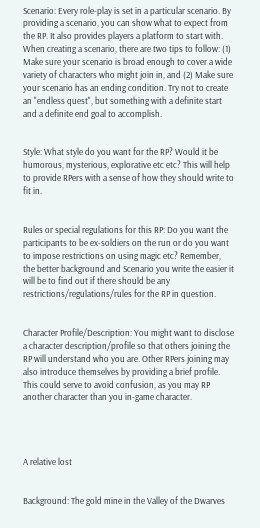Scenario: Every role-play is set in a particular scenario. By providing a scenario, you can show what to expect from the RP. It also provides players a platform to start with. When creating a scenario, there are two tips to follow: (1) Make sure your scenario is broad enough to cover a wide variety of characters who might join in, and (2) Make sure your scenario has an ending condition. Try not to create an "endless quest", but something with a definite start and a definite end goal to accomplish.


Style: What style do you want for the RP? Would it be humorous, mysterious, explorative etc etc? This will help to provide RPers with a sense of how they should write to fit in.


Rules or special regulations for this RP: Do you want the participants to be ex-soldiers on the run or do you want to impose restrictions on using magic etc? Remember, the better background and Scenario you write the easier it will be to find out if there should be any restrictions/regulations/rules for the RP in question.


Character Profile/Description: You might want to disclose a character description/profile so that others joining the RP will understand who you are. Other RPers joining may also introduce themselves by providing a brief profile. This could serve to avoid confusion, as you may RP another character than you in-game character.




A relative lost


Background: The gold mine in the Valley of the Dwarves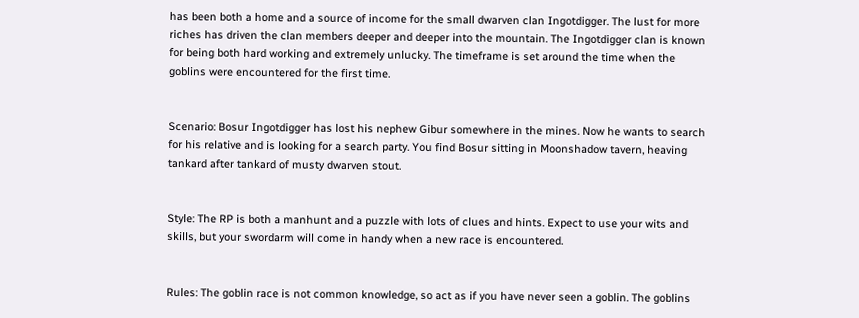has been both a home and a source of income for the small dwarven clan Ingotdigger. The lust for more riches has driven the clan members deeper and deeper into the mountain. The Ingotdigger clan is known for being both hard working and extremely unlucky. The timeframe is set around the time when the goblins were encountered for the first time.


Scenario: Bosur Ingotdigger has lost his nephew Gibur somewhere in the mines. Now he wants to search for his relative and is looking for a search party. You find Bosur sitting in Moonshadow tavern, heaving tankard after tankard of musty dwarven stout.


Style: The RP is both a manhunt and a puzzle with lots of clues and hints. Expect to use your wits and skills, but your swordarm will come in handy when a new race is encountered.


Rules: The goblin race is not common knowledge, so act as if you have never seen a goblin. The goblins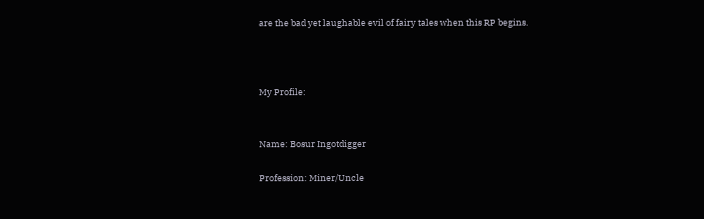are the bad yet laughable evil of fairy tales when this RP begins.



My Profile:


Name: Bosur Ingotdigger

Profession: Miner/Uncle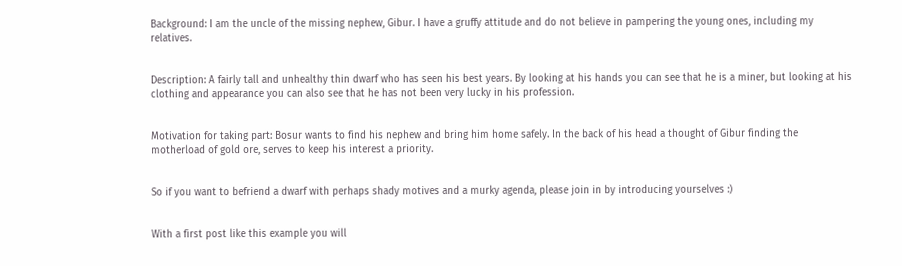Background: I am the uncle of the missing nephew, Gibur. I have a gruffy attitude and do not believe in pampering the young ones, including my relatives.


Description: A fairly tall and unhealthy thin dwarf who has seen his best years. By looking at his hands you can see that he is a miner, but looking at his clothing and appearance you can also see that he has not been very lucky in his profession.


Motivation for taking part: Bosur wants to find his nephew and bring him home safely. In the back of his head a thought of Gibur finding the motherload of gold ore, serves to keep his interest a priority.


So if you want to befriend a dwarf with perhaps shady motives and a murky agenda, please join in by introducing yourselves :)


With a first post like this example you will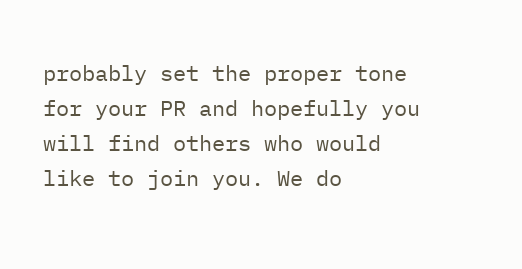probably set the proper tone for your PR and hopefully you will find others who would like to join you. We do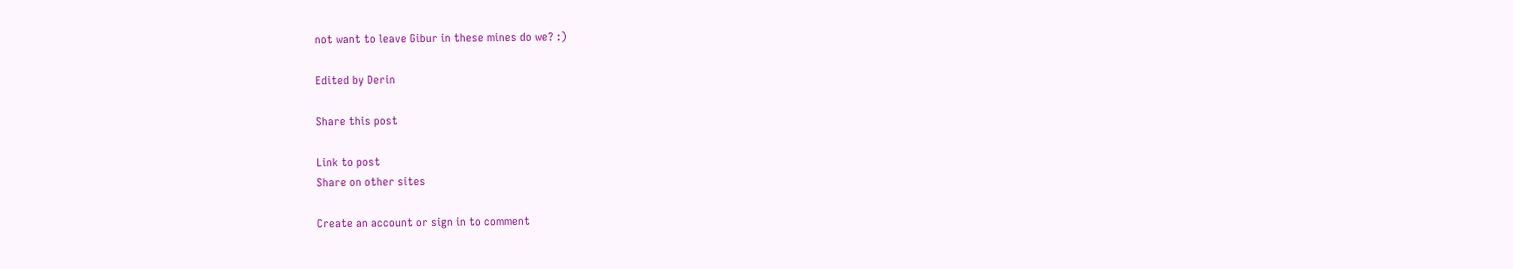not want to leave Gibur in these mines do we? :)

Edited by Derin

Share this post

Link to post
Share on other sites

Create an account or sign in to comment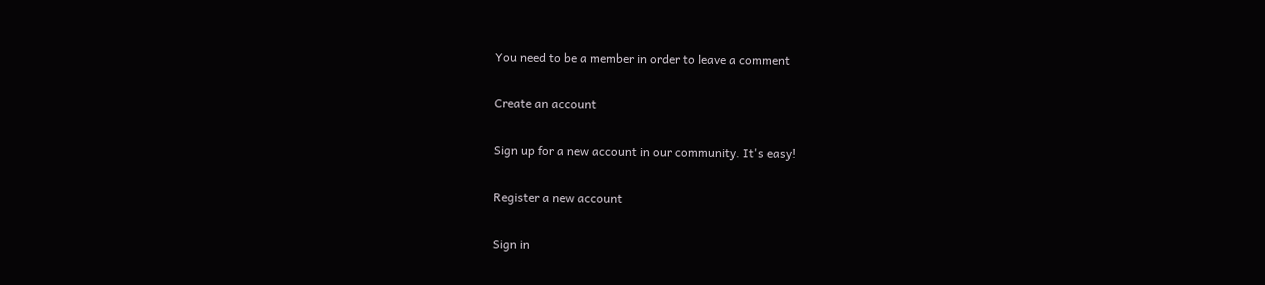You need to be a member in order to leave a comment

Create an account

Sign up for a new account in our community. It's easy!

Register a new account

Sign in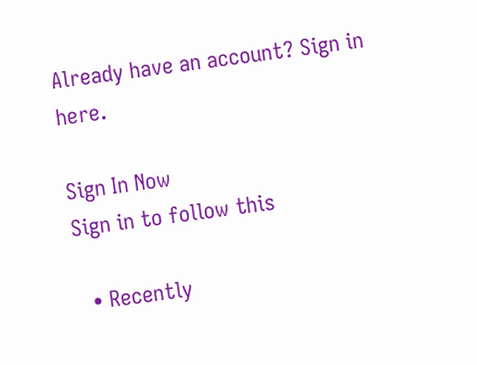Already have an account? Sign in here.

Sign In Now
Sign in to follow this

  • Recently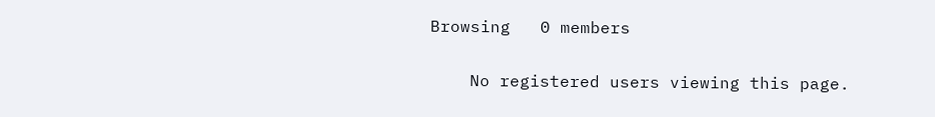Browsing   0 members

    No registered users viewing this page.